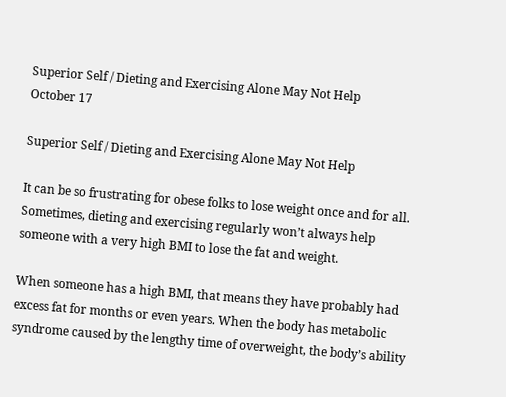Superior Self / Dieting and Exercising Alone May Not Help
October 17

Superior Self / Dieting and Exercising Alone May Not Help

It can be so frustrating for obese folks to lose weight once and for all. Sometimes, dieting and exercising regularly won’t always help someone with a very high BMI to lose the fat and weight.

When someone has a high BMI, that means they have probably had excess fat for months or even years. When the body has metabolic syndrome caused by the lengthy time of overweight, the body’s ability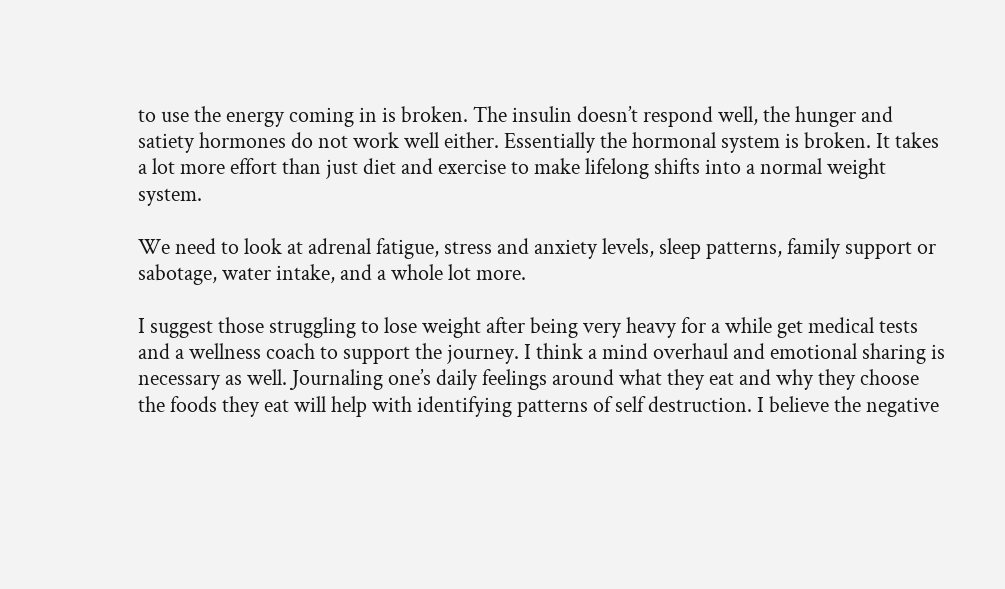to use the energy coming in is broken. The insulin doesn’t respond well, the hunger and satiety hormones do not work well either. Essentially the hormonal system is broken. It takes a lot more effort than just diet and exercise to make lifelong shifts into a normal weight system.

We need to look at adrenal fatigue, stress and anxiety levels, sleep patterns, family support or sabotage, water intake, and a whole lot more.

I suggest those struggling to lose weight after being very heavy for a while get medical tests and a wellness coach to support the journey. I think a mind overhaul and emotional sharing is necessary as well. Journaling one’s daily feelings around what they eat and why they choose the foods they eat will help with identifying patterns of self destruction. I believe the negative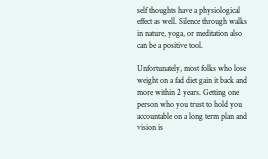self thoughts have a physiological effect as well. Silence through walks in nature, yoga, or meditation also can be a positive tool.

Unfortunately, most folks who lose weight on a fad diet gain it back and more within 2 years. Getting one person who you trust to hold you accountable on a long term plan and vision is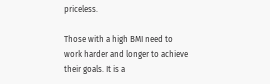priceless.

Those with a high BMI need to work harder and longer to achieve their goals. It is a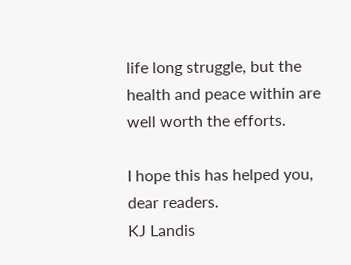life long struggle, but the health and peace within are well worth the efforts.

I hope this has helped you, dear readers.
KJ Landis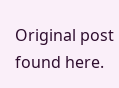Original post found here.